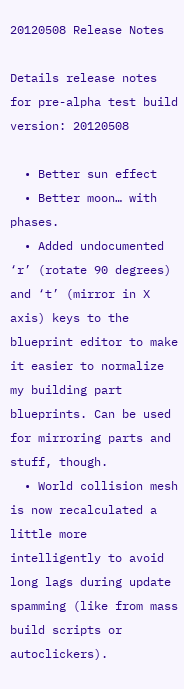20120508 Release Notes

Details release notes for pre-alpha test build version: 20120508

  • Better sun effect
  • Better moon… with phases.
  • Added undocumented ‘r’ (rotate 90 degrees) and ‘t’ (mirror in X axis) keys to the blueprint editor to make it easier to normalize my building part blueprints. Can be used for mirroring parts and stuff, though.
  • World collision mesh is now recalculated a little more intelligently to avoid long lags during update spamming (like from mass build scripts or autoclickers).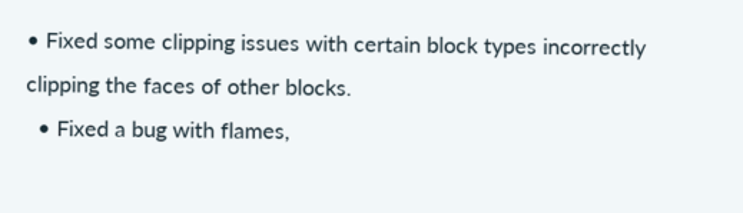• Fixed some clipping issues with certain block types incorrectly clipping the faces of other blocks.
  • Fixed a bug with flames,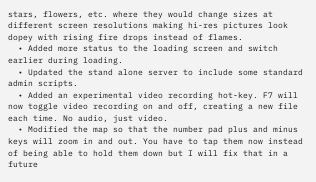stars, flowers, etc. where they would change sizes at different screen resolutions making hi-res pictures look dopey with rising fire drops instead of flames.
  • Added more status to the loading screen and switch earlier during loading.
  • Updated the stand alone server to include some standard admin scripts.
  • Added an experimental video recording hot-key. F7 will now toggle video recording on and off, creating a new file each time. No audio, just video.
  • Modified the map so that the number pad plus and minus keys will zoom in and out. You have to tap them now instead of being able to hold them down but I will fix that in a future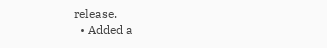release.
  • Added a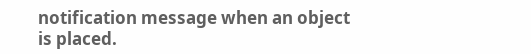notification message when an object is placed.